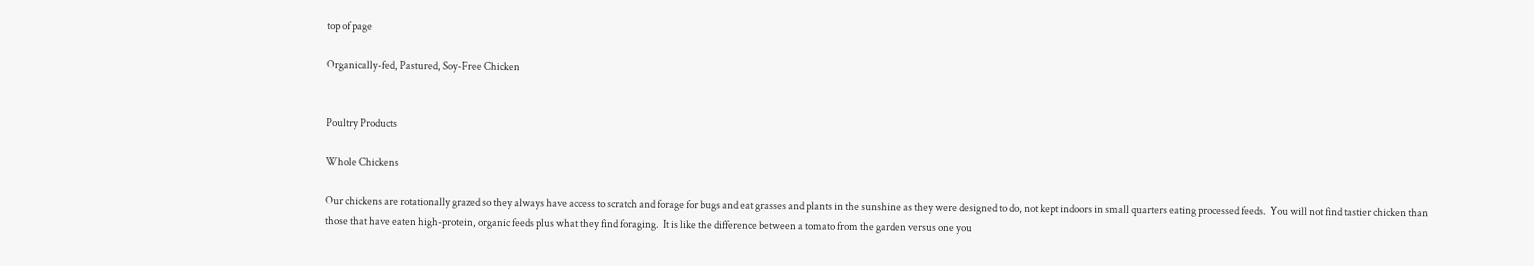top of page

Organically-fed, Pastured, Soy-Free Chicken


Poultry Products

Whole Chickens

Our chickens are rotationally grazed so they always have access to scratch and forage for bugs and eat grasses and plants in the sunshine as they were designed to do, not kept indoors in small quarters eating processed feeds.  You will not find tastier chicken than those that have eaten high-protein, organic feeds plus what they find foraging.  It is like the difference between a tomato from the garden versus one you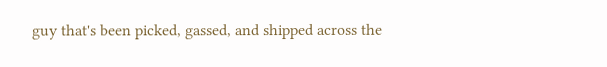guy that's been picked, gassed, and shipped across the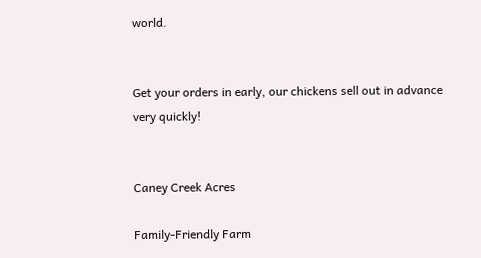world.


Get your orders in early, our chickens sell out in advance very quickly!


Caney Creek Acres

Family-Friendly Farm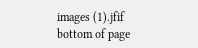images (1).jfif
bottom of page